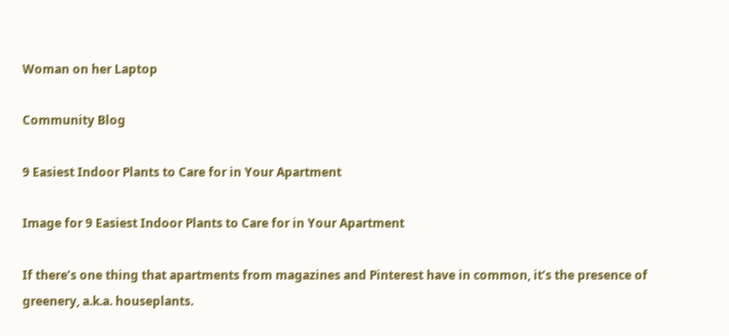Woman on her Laptop

Community Blog

9 Easiest Indoor Plants to Care for in Your Apartment

Image for 9 Easiest Indoor Plants to Care for in Your Apartment

If there’s one thing that apartments from magazines and Pinterest have in common, it’s the presence of greenery, a.k.a. houseplants.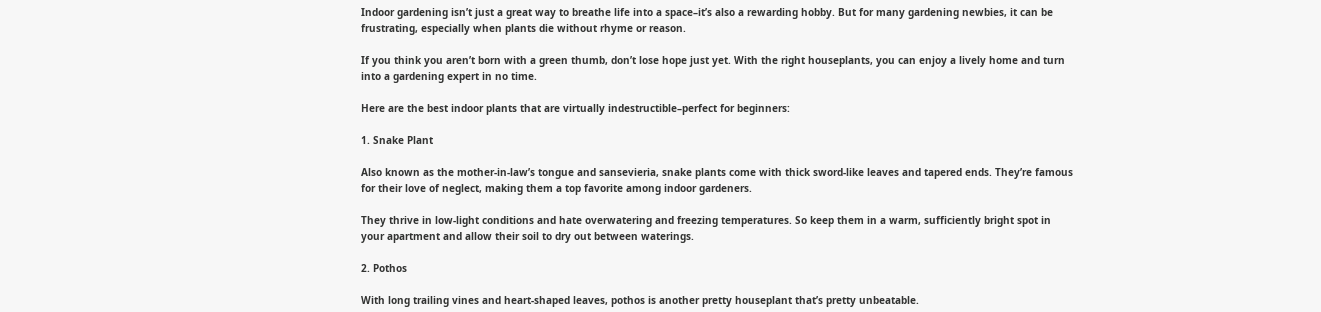Indoor gardening isn’t just a great way to breathe life into a space–it’s also a rewarding hobby. But for many gardening newbies, it can be frustrating, especially when plants die without rhyme or reason.

If you think you aren’t born with a green thumb, don’t lose hope just yet. With the right houseplants, you can enjoy a lively home and turn into a gardening expert in no time.

Here are the best indoor plants that are virtually indestructible–perfect for beginners:

1. Snake Plant

Also known as the mother-in-law’s tongue and sansevieria, snake plants come with thick sword-like leaves and tapered ends. They’re famous for their love of neglect, making them a top favorite among indoor gardeners.

They thrive in low-light conditions and hate overwatering and freezing temperatures. So keep them in a warm, sufficiently bright spot in your apartment and allow their soil to dry out between waterings.

2. Pothos

With long trailing vines and heart-shaped leaves, pothos is another pretty houseplant that’s pretty unbeatable.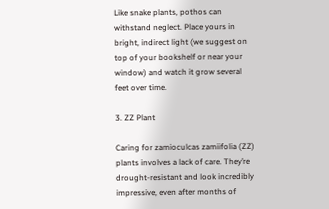Like snake plants, pothos can withstand neglect. Place yours in bright, indirect light (we suggest on top of your bookshelf or near your window) and watch it grow several feet over time.

3. ZZ Plant

Caring for zamioculcas zamiifolia (ZZ) plants involves a lack of care. They’re drought-resistant and look incredibly impressive, even after months of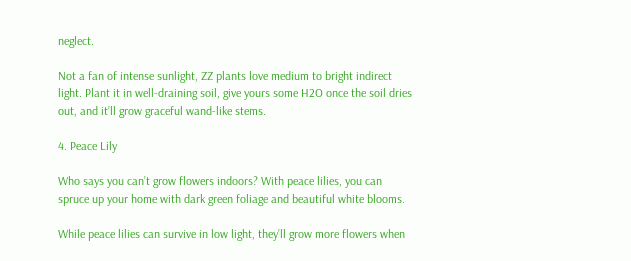neglect.

Not a fan of intense sunlight, ZZ plants love medium to bright indirect light. Plant it in well-draining soil, give yours some H2O once the soil dries out, and it’ll grow graceful wand-like stems.

4. Peace Lily

Who says you can’t grow flowers indoors? With peace lilies, you can spruce up your home with dark green foliage and beautiful white blooms.

While peace lilies can survive in low light, they’ll grow more flowers when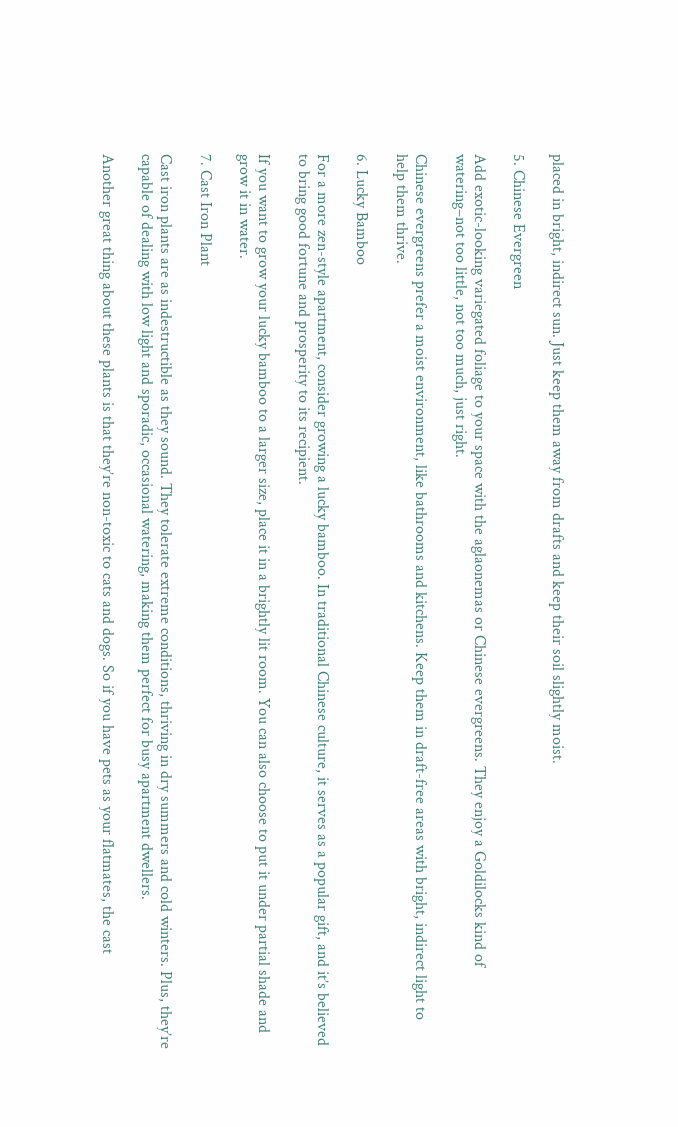placed in bright, indirect sun. Just keep them away from drafts and keep their soil slightly moist.

5. Chinese Evergreen

Add exotic-looking variegated foliage to your space with the aglaonemas or Chinese evergreens. They enjoy a Goldilocks kind of watering–not too little, not too much, just right.

Chinese evergreens prefer a moist environment, like bathrooms and kitchens. Keep them in draft-free areas with bright, indirect light to help them thrive.

6. Lucky Bamboo

For a more zen-style apartment, consider growing a lucky bamboo. In traditional Chinese culture, it serves as a popular gift, and it’s believed to bring good fortune and prosperity to its recipient.

If you want to grow your lucky bamboo to a larger size, place it in a brightly lit room. You can also choose to put it under partial shade and grow it in water.

7. Cast Iron Plant

Cast iron plants are as indestructible as they sound. They tolerate extreme conditions, thriving in dry summers and cold winters. Plus, they’re capable of dealing with low light and sporadic, occasional watering, making them perfect for busy apartment dwellers.

Another great thing about these plants is that they’re non-toxic to cats and dogs. So if you have pets as your flatmates, the cast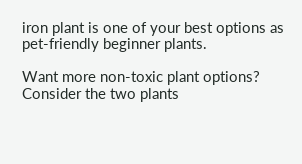iron plant is one of your best options as pet-friendly beginner plants.

Want more non-toxic plant options? Consider the two plants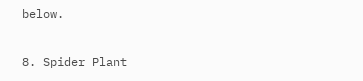below.

8. Spider Plant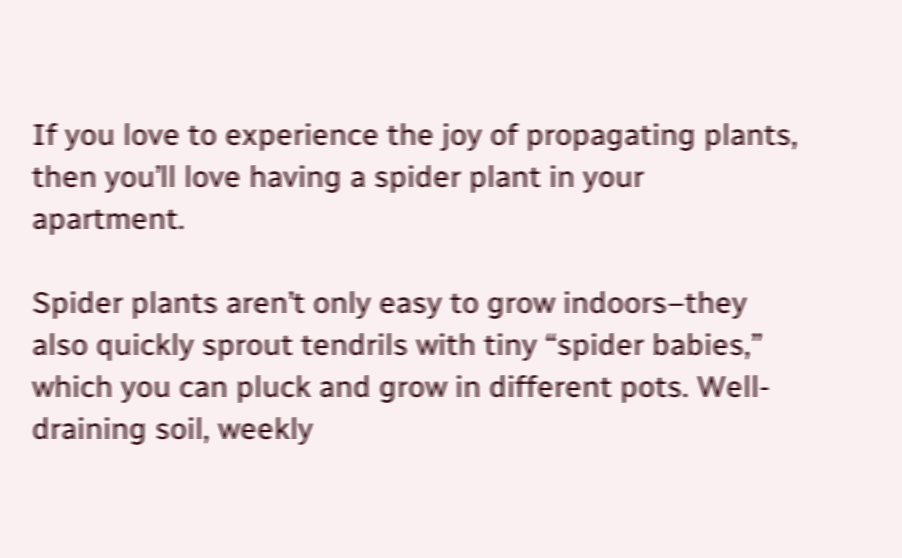If you love to experience the joy of propagating plants, then you’ll love having a spider plant in your apartment.

Spider plants aren’t only easy to grow indoors–they also quickly sprout tendrils with tiny “spider babies,” which you can pluck and grow in different pots. Well-draining soil, weekly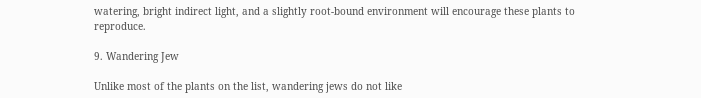watering, bright indirect light, and a slightly root-bound environment will encourage these plants to reproduce.

9. Wandering Jew

Unlike most of the plants on the list, wandering jews do not like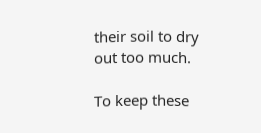their soil to dry out too much.

To keep these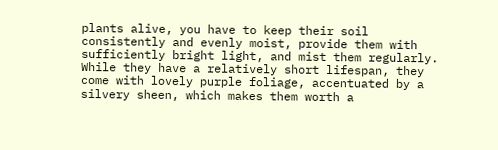plants alive, you have to keep their soil consistently and evenly moist, provide them with sufficiently bright light, and mist them regularly. While they have a relatively short lifespan, they come with lovely purple foliage, accentuated by a silvery sheen, which makes them worth a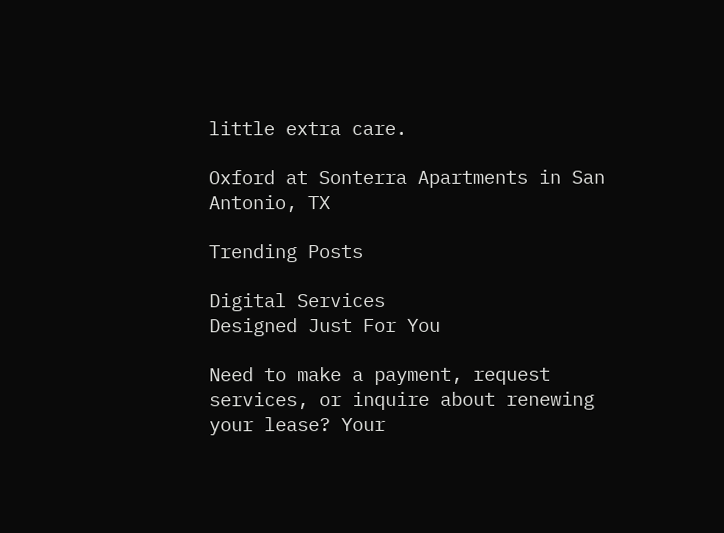little extra care.

Oxford at Sonterra Apartments in San Antonio, TX

Trending Posts

Digital Services
Designed Just For You

Need to make a payment, request services, or inquire about renewing your lease? Your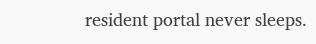resident portal never sleeps.